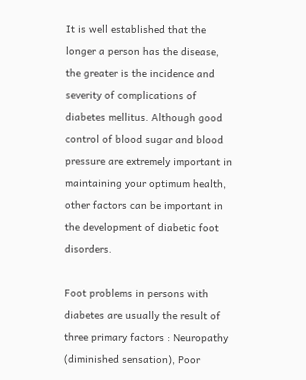It is well established that the longer a person has the disease, the greater is the incidence and severity of complications of diabetes mellitus. Although good control of blood sugar and blood pressure are extremely important in maintaining your optimum health, other factors can be important in the development of diabetic foot disorders.

Foot problems in persons with diabetes are usually the result of three primary factors : Neuropathy (diminished sensation), Poor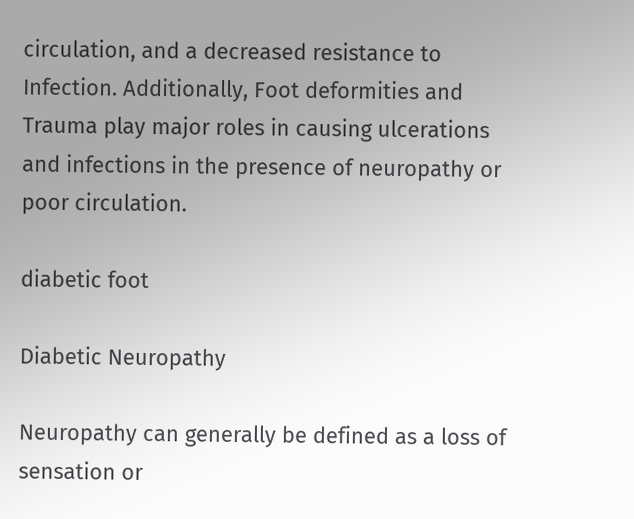circulation, and a decreased resistance to Infection. Additionally, Foot deformities and Trauma play major roles in causing ulcerations and infections in the presence of neuropathy or poor circulation.

diabetic foot

Diabetic Neuropathy

Neuropathy can generally be defined as a loss of sensation or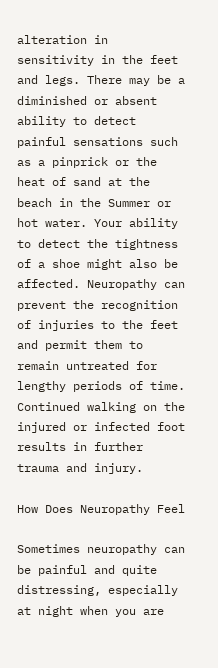alteration in sensitivity in the feet and legs. There may be a diminished or absent ability to detect painful sensations such as a pinprick or the heat of sand at the beach in the Summer or hot water. Your ability to detect the tightness of a shoe might also be affected. Neuropathy can prevent the recognition of injuries to the feet and permit them to remain untreated for lengthy periods of time. Continued walking on the injured or infected foot results in further trauma and injury.

How Does Neuropathy Feel

Sometimes neuropathy can be painful and quite distressing, especially at night when you are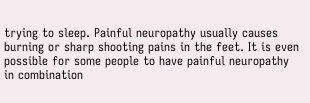trying to sleep. Painful neuropathy usually causes burning or sharp shooting pains in the feet. It is even possible for some people to have painful neuropathy in combination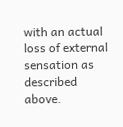with an actual loss of external sensation as described above.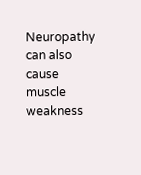Neuropathy can also cause muscle weakness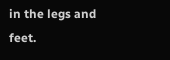in the legs and feet.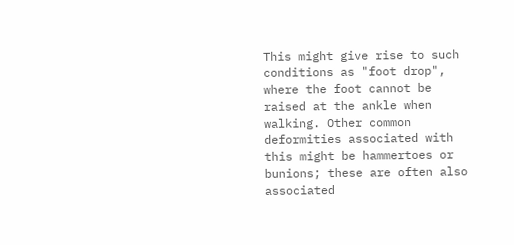This might give rise to such conditions as "foot drop", where the foot cannot be raised at the ankle when walking. Other common deformities associated with this might be hammertoes or bunions; these are often also associated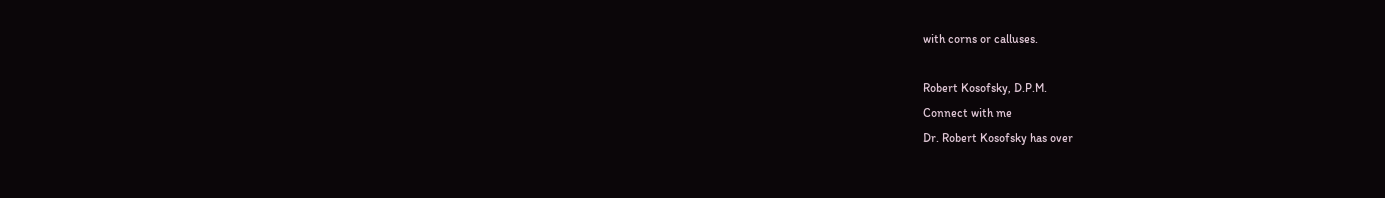with corns or calluses.

Robert Kosofsky, D.P.M.
Connect with me
Dr. Robert Kosofsky has over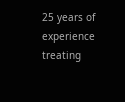25 years of experience treating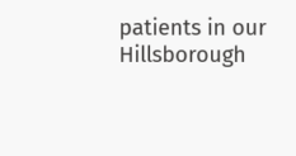patients in our Hillsborough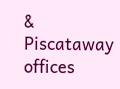& Piscataway offices